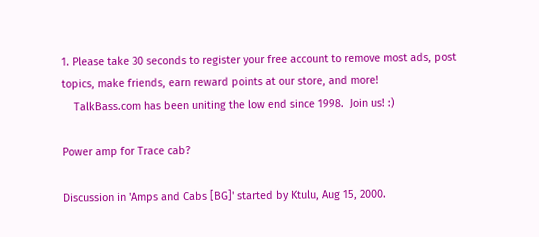1. Please take 30 seconds to register your free account to remove most ads, post topics, make friends, earn reward points at our store, and more!
    TalkBass.com has been uniting the low end since 1998.  Join us! :)

Power amp for Trace cab?

Discussion in 'Amps and Cabs [BG]' started by Ktulu, Aug 15, 2000.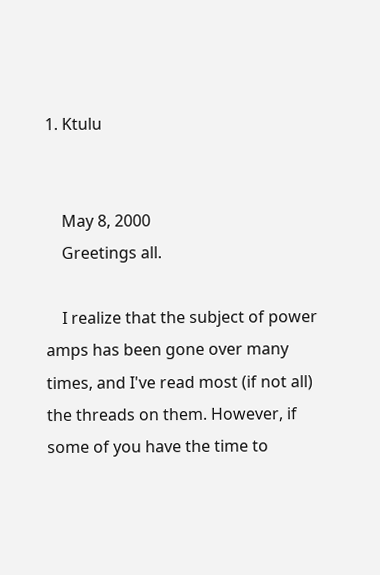1. Ktulu


    May 8, 2000
    Greetings all.

    I realize that the subject of power amps has been gone over many times, and I've read most (if not all) the threads on them. However, if some of you have the time to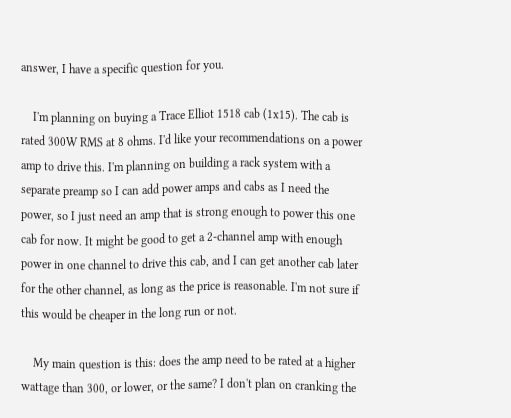answer, I have a specific question for you.

    I'm planning on buying a Trace Elliot 1518 cab (1x15). The cab is rated 300W RMS at 8 ohms. I'd like your recommendations on a power amp to drive this. I'm planning on building a rack system with a separate preamp so I can add power amps and cabs as I need the power, so I just need an amp that is strong enough to power this one cab for now. It might be good to get a 2-channel amp with enough power in one channel to drive this cab, and I can get another cab later for the other channel, as long as the price is reasonable. I'm not sure if this would be cheaper in the long run or not.

    My main question is this: does the amp need to be rated at a higher wattage than 300, or lower, or the same? I don't plan on cranking the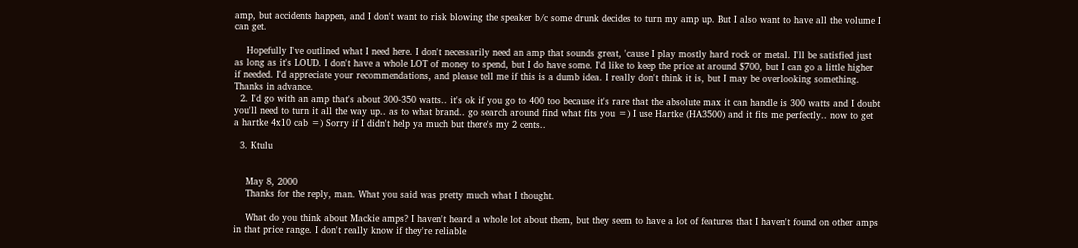amp, but accidents happen, and I don't want to risk blowing the speaker b/c some drunk decides to turn my amp up. But I also want to have all the volume I can get.

    Hopefully I've outlined what I need here. I don't necessarily need an amp that sounds great, 'cause I play mostly hard rock or metal. I'll be satisfied just as long as it's LOUD. I don't have a whole LOT of money to spend, but I do have some. I'd like to keep the price at around $700, but I can go a little higher if needed. I'd appreciate your recommendations, and please tell me if this is a dumb idea. I really don't think it is, but I may be overlooking something. Thanks in advance.
  2. I'd go with an amp that's about 300-350 watts.. it's ok if you go to 400 too because it's rare that the absolute max it can handle is 300 watts and I doubt you'll need to turn it all the way up.. as to what brand.. go search around find what fits you =) I use Hartke (HA3500) and it fits me perfectly.. now to get a hartke 4x10 cab =) Sorry if I didn't help ya much but there's my 2 cents..

  3. Ktulu


    May 8, 2000
    Thanks for the reply, man. What you said was pretty much what I thought.

    What do you think about Mackie amps? I haven't heard a whole lot about them, but they seem to have a lot of features that I haven't found on other amps in that price range. I don't really know if they're reliable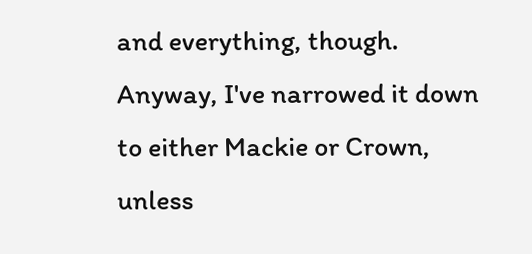and everything, though. Anyway, I've narrowed it down to either Mackie or Crown, unless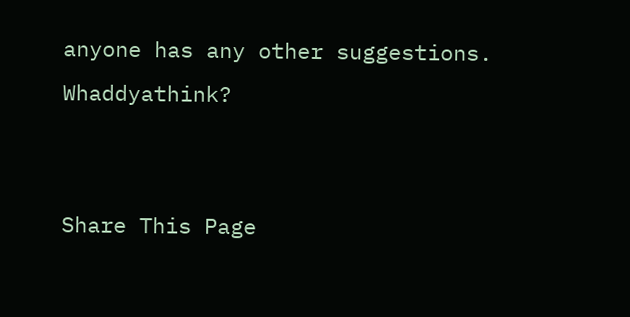anyone has any other suggestions. Whaddyathink?


Share This Page